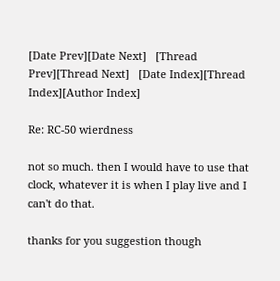[Date Prev][Date Next]   [Thread Prev][Thread Next]   [Date Index][Thread Index][Author Index]

Re: RC-50 wierdness

not so much. then I would have to use that clock, whatever it is when I play live and I can't do that.

thanks for you suggestion though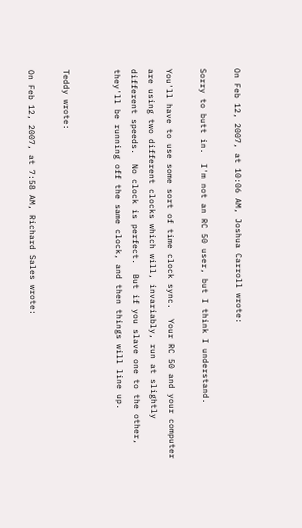On Feb 12, 2007, at 10:06 AM, Joshua Carroll wrote:

Sorry to butt in.  I'm not an RC 50 user, but I think I understand.

You'll have to use some sort of time clock sync.  Your RC 50 and your computer are using two different clocks which will, invariably, run at slightly different speeds.  No clock is perfect.  But if you slave one to the other, they'll be running off the same clock, and then things will line up.


Teddy wrote:

On Feb 12, 2007, at 7:58 AM, Richard Sales wrote: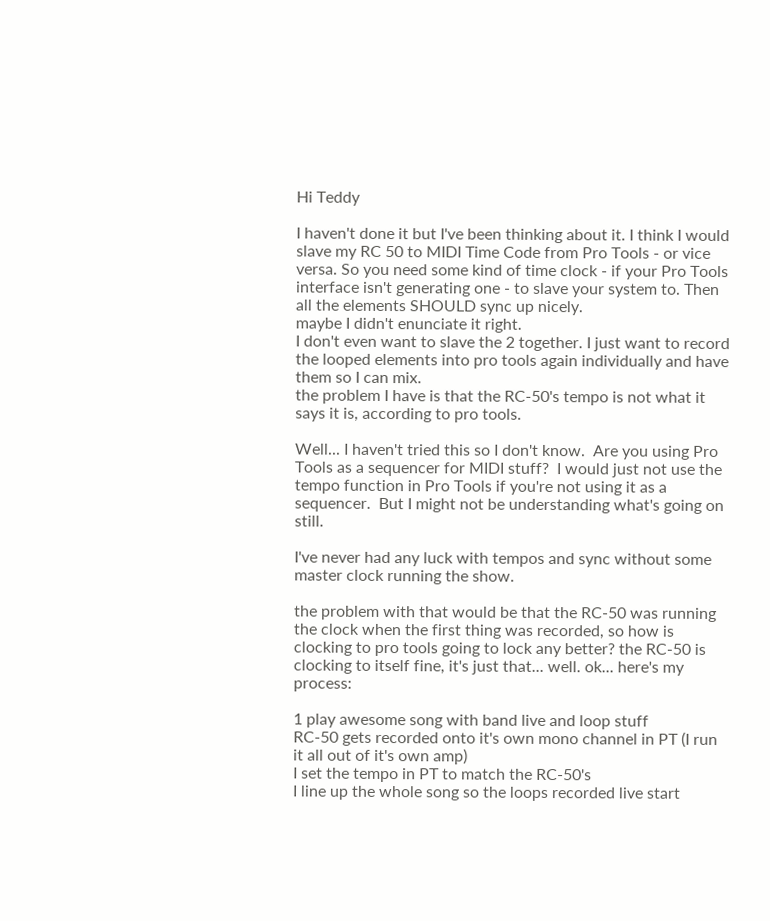Hi Teddy

I haven't done it but I've been thinking about it. I think I would slave my RC 50 to MIDI Time Code from Pro Tools - or vice versa. So you need some kind of time clock - if your Pro Tools interface isn't generating one - to slave your system to. Then all the elements SHOULD sync up nicely.
maybe I didn't enunciate it right.
I don't even want to slave the 2 together. I just want to record the looped elements into pro tools again individually and have them so I can mix.
the problem I have is that the RC-50's tempo is not what it says it is, according to pro tools.

Well... I haven't tried this so I don't know.  Are you using Pro Tools as a sequencer for MIDI stuff?  I would just not use the tempo function in Pro Tools if you're not using it as a sequencer.  But I might not be understanding what's going on still.

I've never had any luck with tempos and sync without some master clock running the show.

the problem with that would be that the RC-50 was running the clock when the first thing was recorded, so how is clocking to pro tools going to lock any better? the RC-50 is clocking to itself fine, it's just that... well. ok... here's my process:

1 play awesome song with band live and loop stuff
RC-50 gets recorded onto it's own mono channel in PT (I run it all out of it's own amp)
I set the tempo in PT to match the RC-50's
I line up the whole song so the loops recorded live start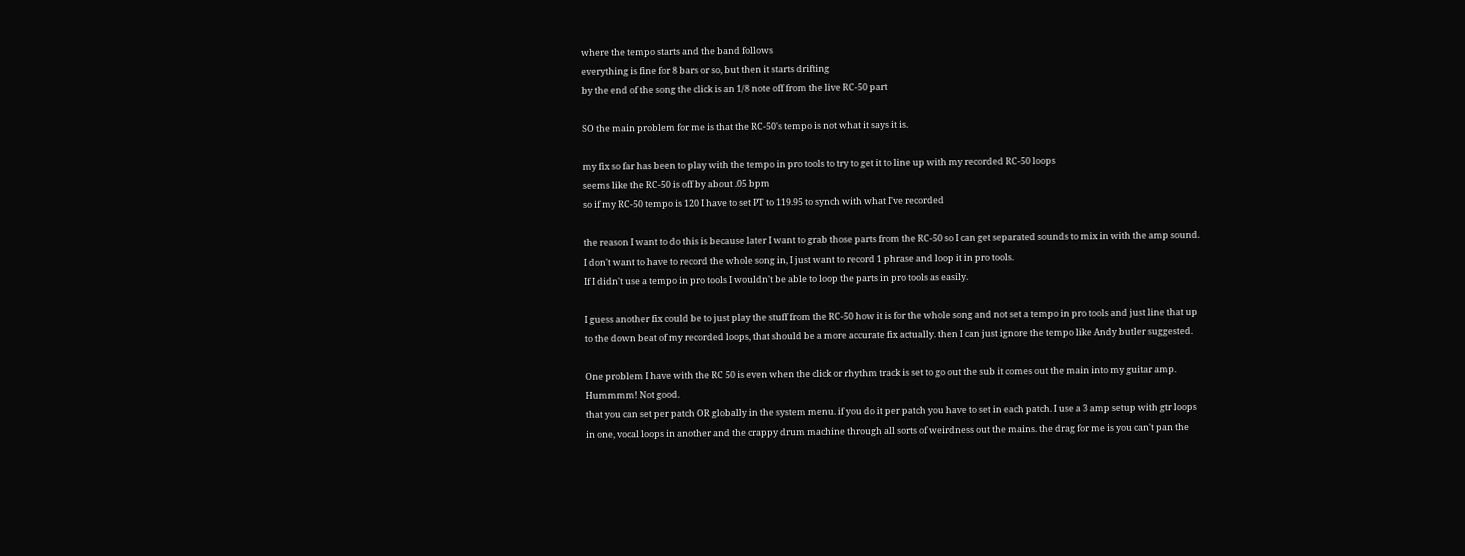where the tempo starts and the band follows
everything is fine for 8 bars or so, but then it starts drifting
by the end of the song the click is an 1/8 note off from the live RC-50 part

SO the main problem for me is that the RC-50's tempo is not what it says it is.

my fix so far has been to play with the tempo in pro tools to try to get it to line up with my recorded RC-50 loops
seems like the RC-50 is off by about .05 bpm
so if my RC-50 tempo is 120 I have to set PT to 119.95 to synch with what I've recorded

the reason I want to do this is because later I want to grab those parts from the RC-50 so I can get separated sounds to mix in with the amp sound.
I don't want to have to record the whole song in, I just want to record 1 phrase and loop it in pro tools.
If I didn't use a tempo in pro tools I wouldn't be able to loop the parts in pro tools as easily.

I guess another fix could be to just play the stuff from the RC-50 how it is for the whole song and not set a tempo in pro tools and just line that up to the down beat of my recorded loops, that should be a more accurate fix actually. then I can just ignore the tempo like Andy butler suggested.

One problem I have with the RC 50 is even when the click or rhythm track is set to go out the sub it comes out the main into my guitar amp. Hummmm! Not good.
that you can set per patch OR globally in the system menu. if you do it per patch you have to set in each patch. I use a 3 amp setup with gtr loops in one, vocal loops in another and the crappy drum machine through all sorts of weirdness out the mains. the drag for me is you can't pan the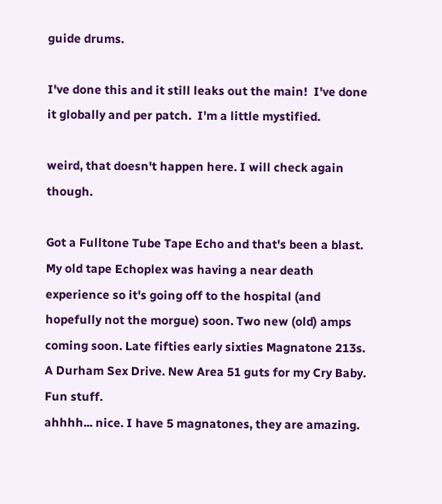guide drums.

I've done this and it still leaks out the main!  I've done it globally and per patch.  I'm a little mystified.

weird, that doesn't happen here. I will check again though.

Got a Fulltone Tube Tape Echo and that's been a blast. My old tape Echoplex was having a near death experience so it's going off to the hospital (and hopefully not the morgue) soon. Two new (old) amps coming soon. Late fifties early sixties Magnatone 213s. A Durham Sex Drive. New Area 51 guts for my Cry Baby. Fun stuff.
ahhhh... nice. I have 5 magnatones, they are amazing.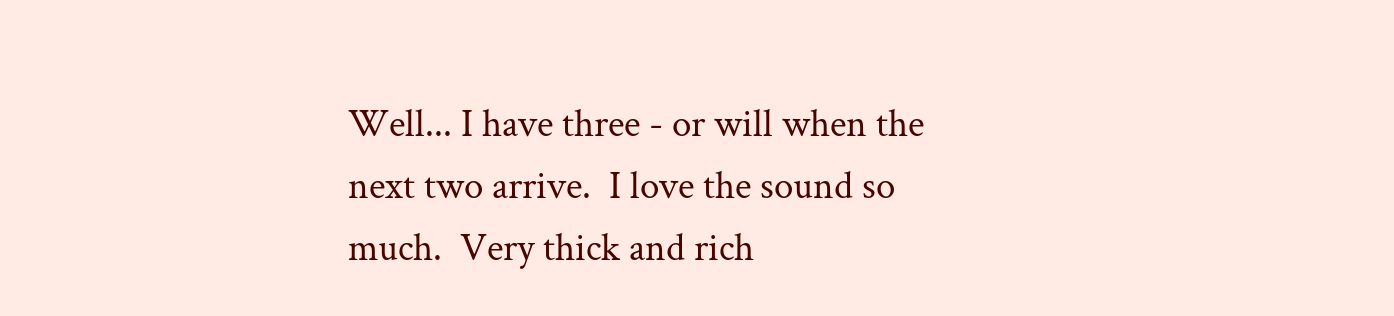Well... I have three - or will when the next two arrive.  I love the sound so much.  Very thick and rich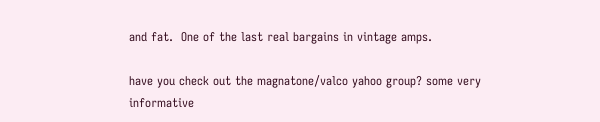and fat.  One of the last real bargains in vintage amps.

have you check out the magnatone/valco yahoo group? some very informative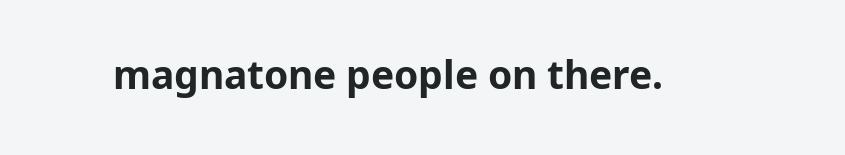magnatone people on there.